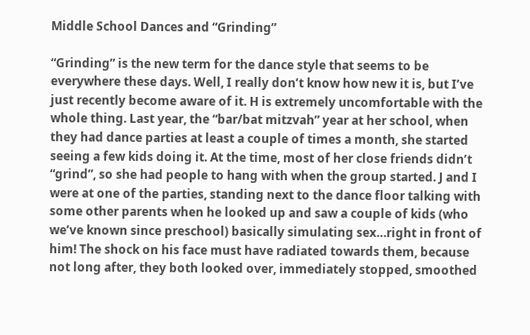Middle School Dances and “Grinding”

“Grinding” is the new term for the dance style that seems to be everywhere these days. Well, I really don’t know how new it is, but I’ve just recently become aware of it. H is extremely uncomfortable with the whole thing. Last year, the “bar/bat mitzvah” year at her school, when they had dance parties at least a couple of times a month, she started seeing a few kids doing it. At the time, most of her close friends didn’t “grind”, so she had people to hang with when the group started. J and I were at one of the parties, standing next to the dance floor talking with some other parents when he looked up and saw a couple of kids (who we’ve known since preschool) basically simulating sex…right in front of him! The shock on his face must have radiated towards them, because not long after, they both looked over, immediately stopped, smoothed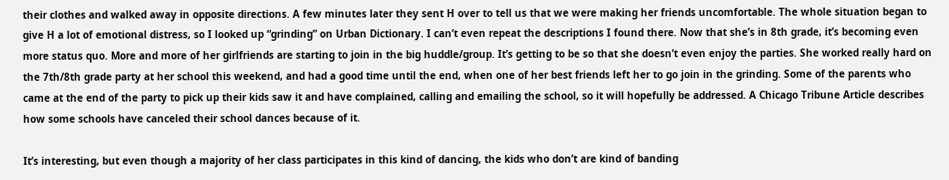their clothes and walked away in opposite directions. A few minutes later they sent H over to tell us that we were making her friends uncomfortable. The whole situation began to give H a lot of emotional distress, so I looked up “grinding” on Urban Dictionary. I can’t even repeat the descriptions I found there. Now that she’s in 8th grade, it’s becoming even more status quo. More and more of her girlfriends are starting to join in the big huddle/group. It’s getting to be so that she doesn’t even enjoy the parties. She worked really hard on the 7th/8th grade party at her school this weekend, and had a good time until the end, when one of her best friends left her to go join in the grinding. Some of the parents who came at the end of the party to pick up their kids saw it and have complained, calling and emailing the school, so it will hopefully be addressed. A Chicago Tribune Article describes how some schools have canceled their school dances because of it.

It’s interesting, but even though a majority of her class participates in this kind of dancing, the kids who don’t are kind of banding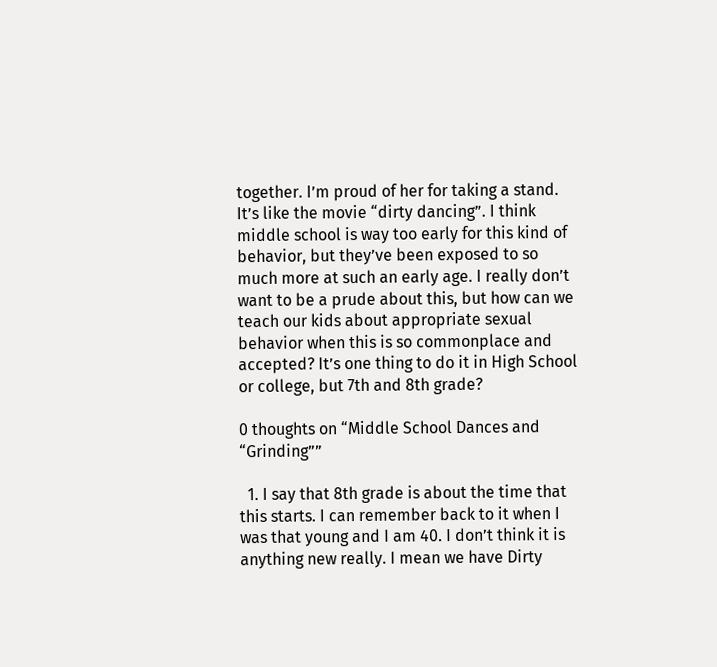together. I’m proud of her for taking a stand. It’s like the movie “dirty dancing”. I think middle school is way too early for this kind of behavior, but they’ve been exposed to so much more at such an early age. I really don’t want to be a prude about this, but how can we teach our kids about appropriate sexual behavior when this is so commonplace and accepted? It’s one thing to do it in High School or college, but 7th and 8th grade?

0 thoughts on “Middle School Dances and “Grinding””

  1. I say that 8th grade is about the time that this starts. I can remember back to it when I was that young and I am 40. I don’t think it is anything new really. I mean we have Dirty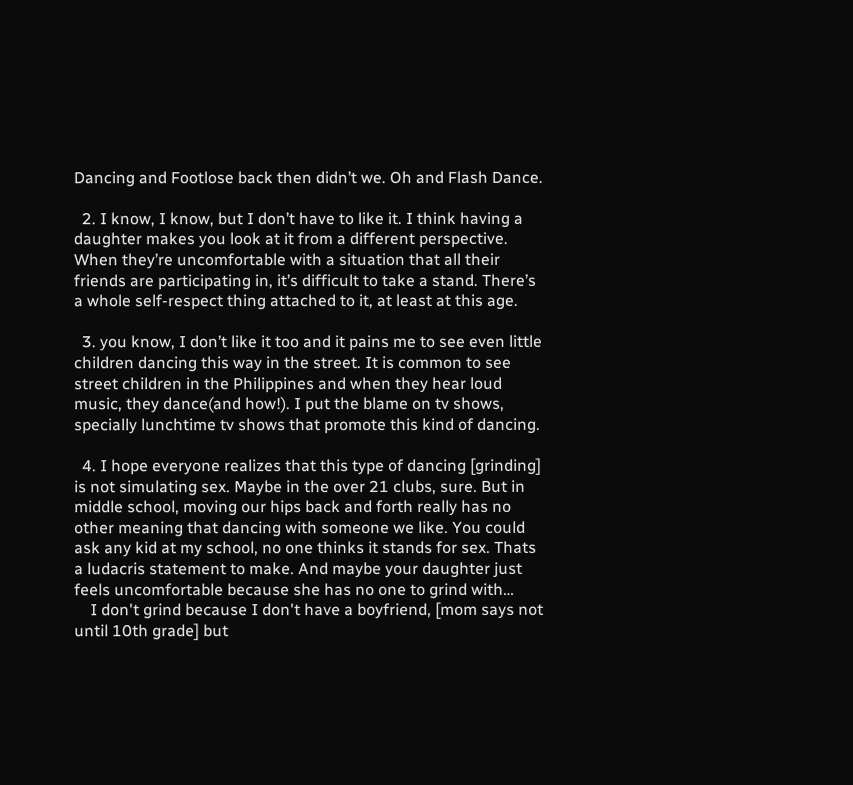Dancing and Footlose back then didn’t we. Oh and Flash Dance.

  2. I know, I know, but I don’t have to like it. I think having a daughter makes you look at it from a different perspective. When they’re uncomfortable with a situation that all their friends are participating in, it’s difficult to take a stand. There’s a whole self-respect thing attached to it, at least at this age.

  3. you know, I don’t like it too and it pains me to see even little children dancing this way in the street. It is common to see street children in the Philippines and when they hear loud music, they dance(and how!). I put the blame on tv shows, specially lunchtime tv shows that promote this kind of dancing.

  4. I hope everyone realizes that this type of dancing [grinding] is not simulating sex. Maybe in the over 21 clubs, sure. But in middle school, moving our hips back and forth really has no other meaning that dancing with someone we like. You could ask any kid at my school, no one thinks it stands for sex. Thats a ludacris statement to make. And maybe your daughter just feels uncomfortable because she has no one to grind with…
    I don't grind because I don't have a boyfriend, [mom says not until 10th grade] but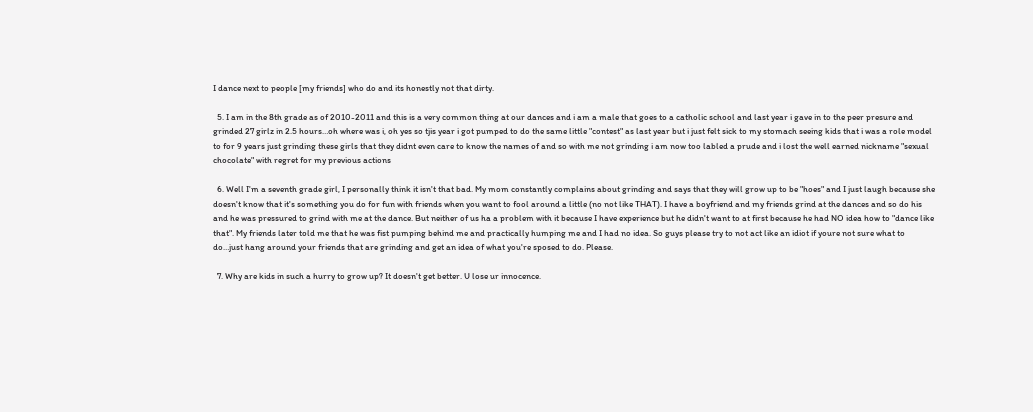I dance next to people [my friends] who do and its honestly not that dirty.

  5. I am in the 8th grade as of 2010-2011 and this is a very common thing at our dances and i am a male that goes to a catholic school and last year i gave in to the peer presure and grinded 27 girlz in 2.5 hours…oh where was i, oh yes so tjis year i got pumped to do the same little "contest" as last year but i just felt sick to my stomach seeing kids that i was a role model to for 9 years just grinding these girls that they didnt even care to know the names of and so with me not grinding i am now too labled a prude and i lost the well earned nickname "sexual chocolate" with regret for my previous actions

  6. Well I'm a seventh grade girl, I personally think it isn't that bad. My mom constantly complains about grinding and says that they will grow up to be "hoes" and I just laugh because she doesn't know that it's something you do for fun with friends when you want to fool around a little (no not like THAT). I have a boyfriend and my friends grind at the dances and so do his and he was pressured to grind with me at the dance. But neither of us ha a problem with it because I have experience but he didn't want to at first because he had NO idea how to "dance like that". My friends later told me that he was fist pumping behind me and practically humping me and I had no idea. So guys please try to not act like an idiot if youre not sure what to do…just hang around your friends that are grinding and get an idea of what you're sposed to do. Please.

  7. Why are kids in such a hurry to grow up? It doesn't get better. U lose ur innocence.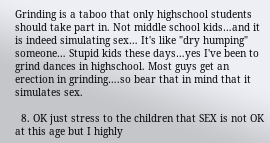Grinding is a taboo that only highschool students should take part in. Not middle school kids…and it is indeed simulating sex… It's like "dry humping" someone… Stupid kids these days…yes I've been to grind dances in highschool. Most guys get an erection in grinding….so bear that in mind that it simulates sex.

  8. OK just stress to the children that SEX is not OK at this age but I highly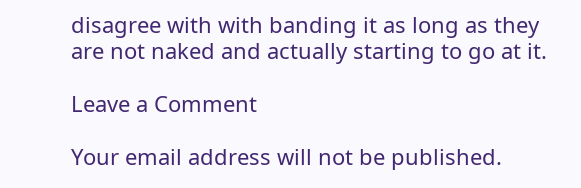disagree with with banding it as long as they are not naked and actually starting to go at it.

Leave a Comment

Your email address will not be published.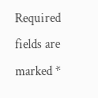Required fields are marked *